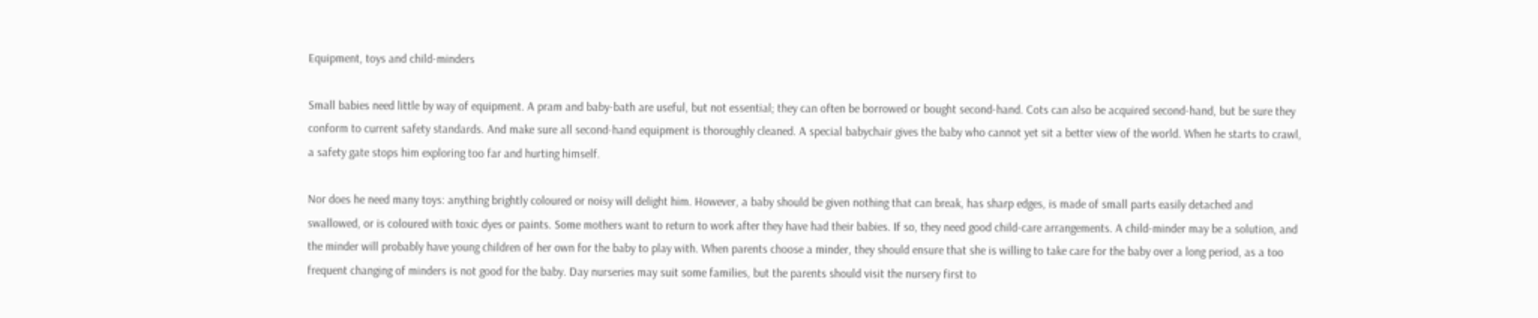Equipment, toys and child-minders

Small babies need little by way of equipment. A pram and baby-bath are useful, but not essential; they can often be borrowed or bought second-hand. Cots can also be acquired second-hand, but be sure they conform to current safety standards. And make sure all second-hand equipment is thoroughly cleaned. A special babychair gives the baby who cannot yet sit a better view of the world. When he starts to crawl, a safety gate stops him exploring too far and hurting himself.

Nor does he need many toys: anything brightly coloured or noisy will delight him. However, a baby should be given nothing that can break, has sharp edges, is made of small parts easily detached and swallowed, or is coloured with toxic dyes or paints. Some mothers want to return to work after they have had their babies. If so, they need good child-care arrangements. A child-minder may be a solution, and the minder will probably have young children of her own for the baby to play with. When parents choose a minder, they should ensure that she is willing to take care for the baby over a long period, as a too frequent changing of minders is not good for the baby. Day nurseries may suit some families, but the parents should visit the nursery first to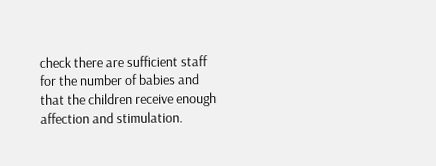check there are sufficient staff for the number of babies and that the children receive enough affection and stimulation.